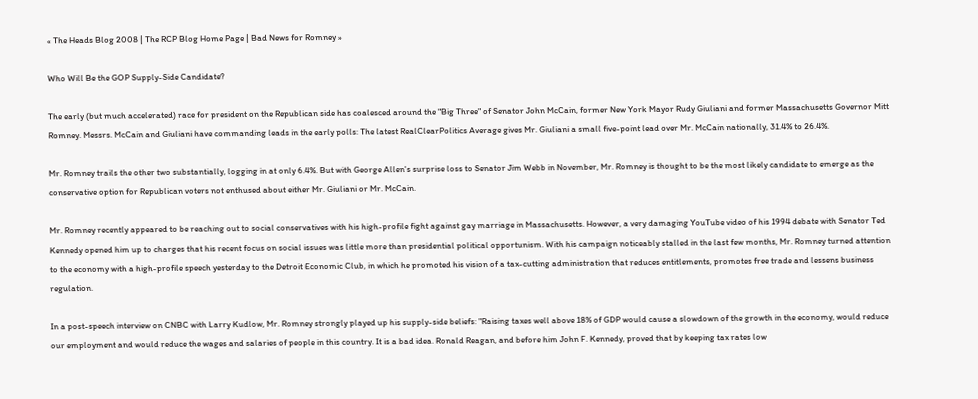« The Heads Blog 2008 | The RCP Blog Home Page | Bad News for Romney »

Who Will Be the GOP Supply-Side Candidate?

The early (but much accelerated) race for president on the Republican side has coalesced around the "Big Three" of Senator John McCain, former New York Mayor Rudy Giuliani and former Massachusetts Governor Mitt Romney. Messrs. McCain and Giuliani have commanding leads in the early polls: The latest RealClearPolitics Average gives Mr. Giuliani a small five-point lead over Mr. McCain nationally, 31.4% to 26.4%.

Mr. Romney trails the other two substantially, logging in at only 6.4%. But with George Allen's surprise loss to Senator Jim Webb in November, Mr. Romney is thought to be the most likely candidate to emerge as the conservative option for Republican voters not enthused about either Mr. Giuliani or Mr. McCain.

Mr. Romney recently appeared to be reaching out to social conservatives with his high-profile fight against gay marriage in Massachusetts. However, a very damaging YouTube video of his 1994 debate with Senator Ted Kennedy opened him up to charges that his recent focus on social issues was little more than presidential political opportunism. With his campaign noticeably stalled in the last few months, Mr. Romney turned attention to the economy with a high-profile speech yesterday to the Detroit Economic Club, in which he promoted his vision of a tax-cutting administration that reduces entitlements, promotes free trade and lessens business regulation.

In a post-speech interview on CNBC with Larry Kudlow, Mr. Romney strongly played up his supply-side beliefs: "Raising taxes well above 18% of GDP would cause a slowdown of the growth in the economy, would reduce our employment and would reduce the wages and salaries of people in this country. It is a bad idea. Ronald Reagan, and before him John F. Kennedy, proved that by keeping tax rates low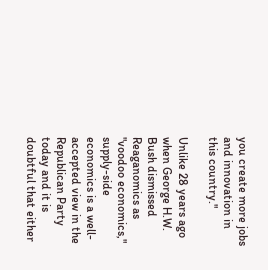you create more jobs and innovation in this country."

Unlike 28 years ago when George H.W. Bush dismissed Reaganomics as "voodoo economics," supply-side economics is a well-accepted view in the Republican Party today and it is doubtful that either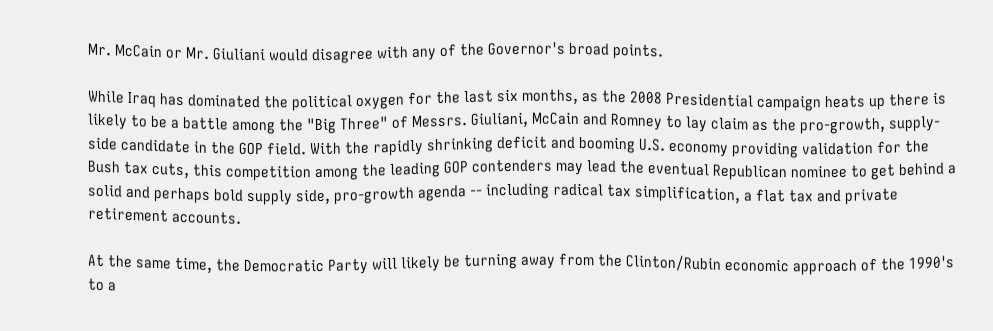Mr. McCain or Mr. Giuliani would disagree with any of the Governor's broad points.

While Iraq has dominated the political oxygen for the last six months, as the 2008 Presidential campaign heats up there is likely to be a battle among the "Big Three" of Messrs. Giuliani, McCain and Romney to lay claim as the pro-growth, supply-side candidate in the GOP field. With the rapidly shrinking deficit and booming U.S. economy providing validation for the Bush tax cuts, this competition among the leading GOP contenders may lead the eventual Republican nominee to get behind a solid and perhaps bold supply side, pro-growth agenda -- including radical tax simplification, a flat tax and private retirement accounts.

At the same time, the Democratic Party will likely be turning away from the Clinton/Rubin economic approach of the 1990's to a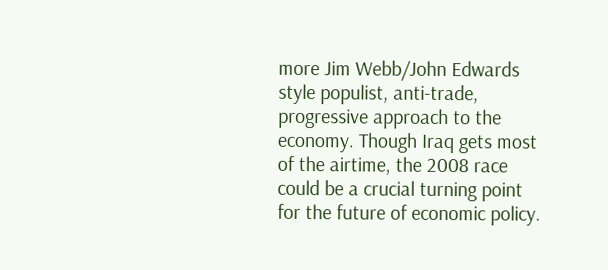more Jim Webb/John Edwards style populist, anti-trade, progressive approach to the economy. Though Iraq gets most of the airtime, the 2008 race could be a crucial turning point for the future of economic policy.